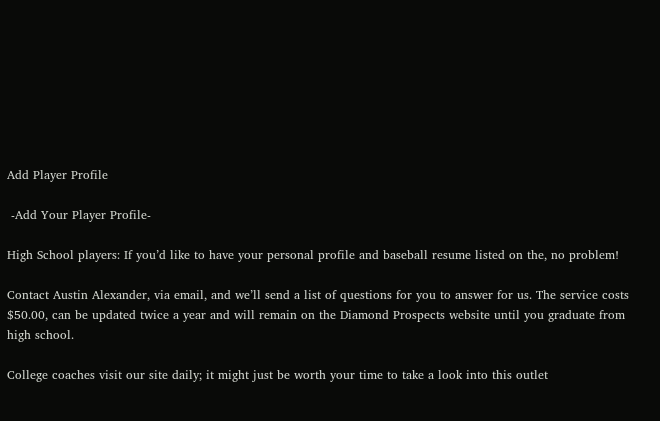Add Player Profile

 -Add Your Player Profile-

High School players: If you’d like to have your personal profile and baseball resume listed on the, no problem!

Contact Austin Alexander, via email, and we’ll send a list of questions for you to answer for us. The service costs $50.00, can be updated twice a year and will remain on the Diamond Prospects website until you graduate from high school.

College coaches visit our site daily; it might just be worth your time to take a look into this outlet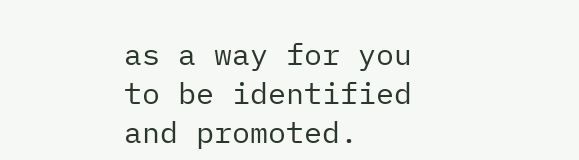as a way for you to be identified and promoted.